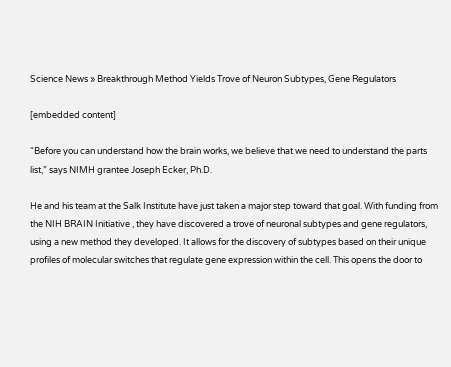Science News » Breakthrough Method Yields Trove of Neuron Subtypes, Gene Regulators

[embedded content]

“Before you can understand how the brain works, we believe that we need to understand the parts list,” says NIMH grantee Joseph Ecker, Ph.D.

He and his team at the Salk Institute have just taken a major step toward that goal. With funding from the NIH BRAIN Initiative , they have discovered a trove of neuronal subtypes and gene regulators, using a new method they developed. It allows for the discovery of subtypes based on their unique profiles of molecular switches that regulate gene expression within the cell. This opens the door to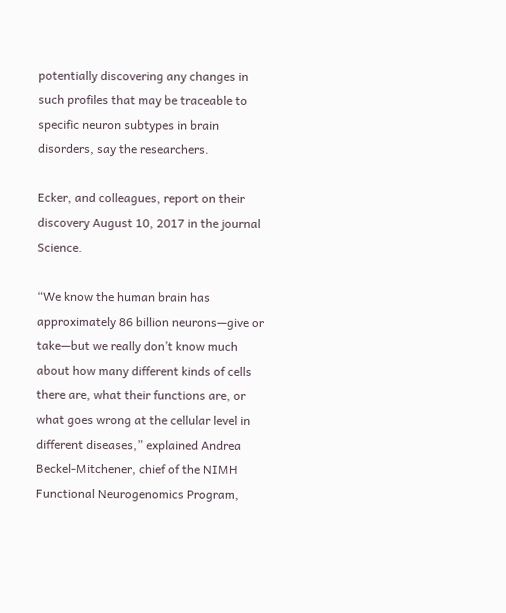potentially discovering any changes in such profiles that may be traceable to specific neuron subtypes in brain disorders, say the researchers.

Ecker, and colleagues, report on their discovery August 10, 2017 in the journal Science.

“We know the human brain has approximately 86 billion neurons—give or take—but we really don’t know much about how many different kinds of cells there are, what their functions are, or what goes wrong at the cellular level in different diseases,” explained Andrea Beckel-Mitchener, chief of the NIMH Functional Neurogenomics Program,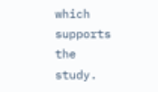which supports the study.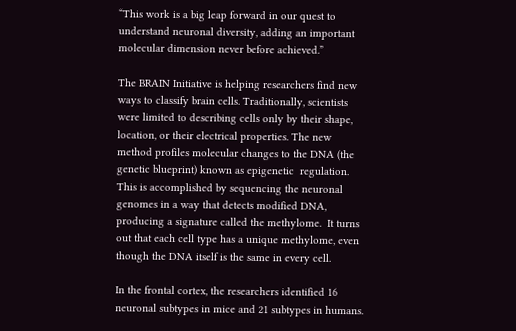“This work is a big leap forward in our quest to understand neuronal diversity, adding an important molecular dimension never before achieved.”

The BRAIN Initiative is helping researchers find new ways to classify brain cells. Traditionally, scientists were limited to describing cells only by their shape, location, or their electrical properties. The new method profiles molecular changes to the DNA (the genetic blueprint) known as epigenetic  regulation. This is accomplished by sequencing the neuronal genomes in a way that detects modified DNA, producing a signature called the methylome.  It turns out that each cell type has a unique methylome, even though the DNA itself is the same in every cell.

In the frontal cortex, the researchers identified 16 neuronal subtypes in mice and 21 subtypes in humans.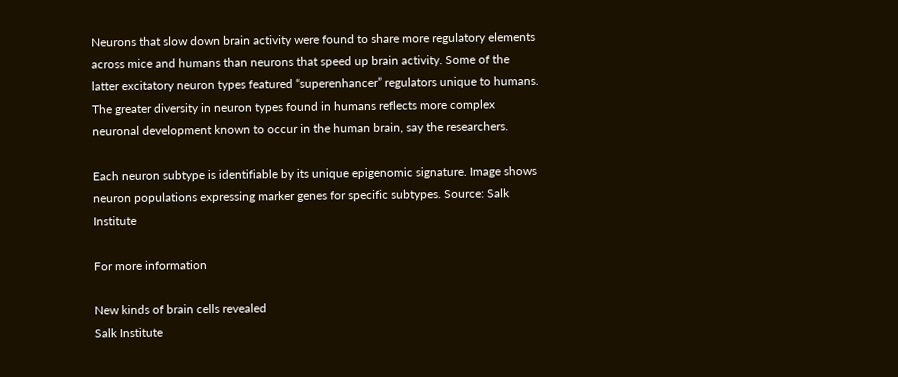Neurons that slow down brain activity were found to share more regulatory elements across mice and humans than neurons that speed up brain activity. Some of the latter excitatory neuron types featured “superenhancer” regulators unique to humans. The greater diversity in neuron types found in humans reflects more complex neuronal development known to occur in the human brain, say the researchers.

Each neuron subtype is identifiable by its unique epigenomic signature. Image shows neuron populations expressing marker genes for specific subtypes. Source: Salk Institute

For more information

New kinds of brain cells revealed
Salk Institute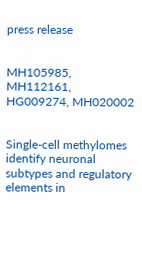press release


MH105985, MH112161, HG009274, MH020002


Single-cell methylomes identify neuronal subtypes and regulatory elements in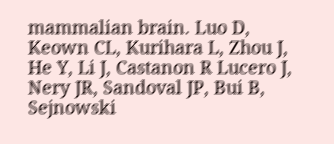mammalian brain. Luo D, Keown CL, Kurihara L, Zhou J, He Y, Li J, Castanon R Lucero J, Nery JR, Sandoval JP, Bui B, Sejnowski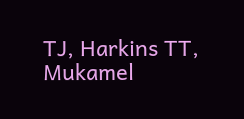TJ, Harkins TT, Mukamel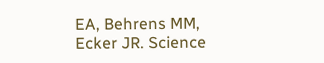EA, Behrens MM, Ecker JR. Science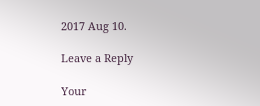2017 Aug 10.

Leave a Reply

Your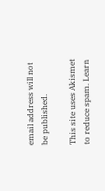email address will not be published.

This site uses Akismet to reduce spam. Learn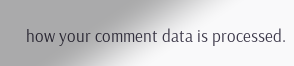how your comment data is processed.